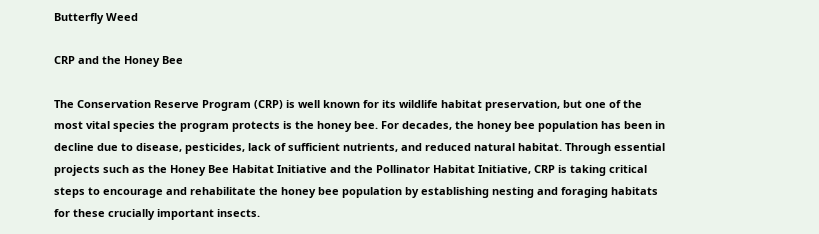Butterfly Weed

CRP and the Honey Bee

The Conservation Reserve Program (CRP) is well known for its wildlife habitat preservation, but one of the most vital species the program protects is the honey bee. For decades, the honey bee population has been in decline due to disease, pesticides, lack of sufficient nutrients, and reduced natural habitat. Through essential projects such as the Honey Bee Habitat Initiative and the Pollinator Habitat Initiative, CRP is taking critical steps to encourage and rehabilitate the honey bee population by establishing nesting and foraging habitats for these crucially important insects.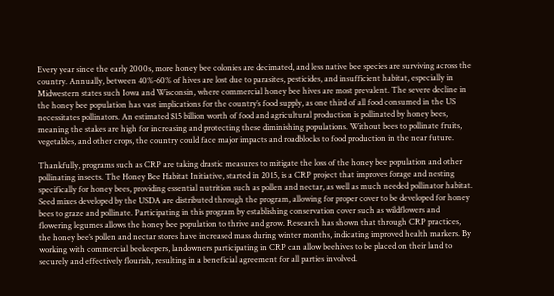Every year since the early 2000s, more honey bee colonies are decimated, and less native bee species are surviving across the country. Annually, between 40%-60% of hives are lost due to parasites, pesticides, and insufficient habitat, especially in Midwestern states such Iowa and Wisconsin, where commercial honey bee hives are most prevalent. The severe decline in the honey bee population has vast implications for the country’s food supply, as one third of all food consumed in the US necessitates pollinators. An estimated $15 billion worth of food and agricultural production is pollinated by honey bees, meaning the stakes are high for increasing and protecting these diminishing populations. Without bees to pollinate fruits, vegetables, and other crops, the country could face major impacts and roadblocks to food production in the near future.

Thankfully, programs such as CRP are taking drastic measures to mitigate the loss of the honey bee population and other pollinating insects. The Honey Bee Habitat Initiative, started in 2015, is a CRP project that improves forage and nesting specifically for honey bees, providing essential nutrition such as pollen and nectar, as well as much needed pollinator habitat. Seed mixes developed by the USDA are distributed through the program, allowing for proper cover to be developed for honey bees to graze and pollinate. Participating in this program by establishing conservation cover such as wildflowers and flowering legumes allows the honey bee population to thrive and grow. Research has shown that through CRP practices, the honey bee’s pollen and nectar stores have increased mass during winter months, indicating improved health markers. By working with commercial beekeepers, landowners participating in CRP can allow beehives to be placed on their land to securely and effectively flourish, resulting in a beneficial agreement for all parties involved.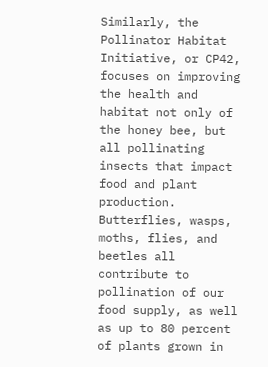Similarly, the Pollinator Habitat Initiative, or CP42, focuses on improving the health and habitat not only of the honey bee, but all pollinating insects that impact food and plant production. Butterflies, wasps, moths, flies, and beetles all contribute to pollination of our food supply, as well as up to 80 percent of plants grown in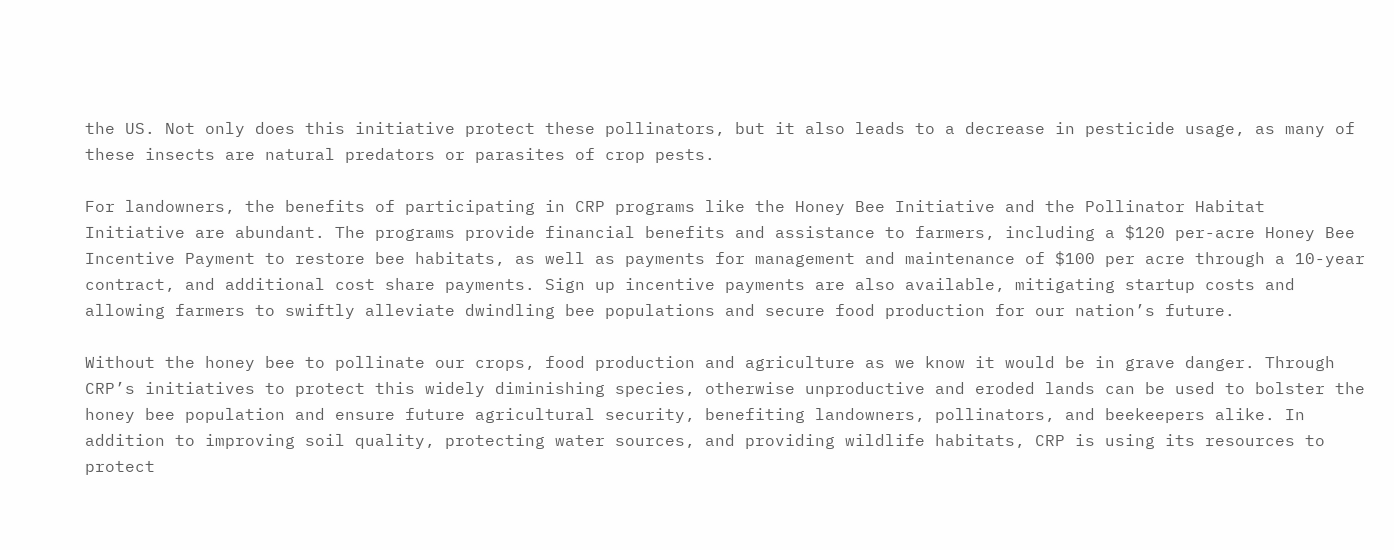the US. Not only does this initiative protect these pollinators, but it also leads to a decrease in pesticide usage, as many of these insects are natural predators or parasites of crop pests.

For landowners, the benefits of participating in CRP programs like the Honey Bee Initiative and the Pollinator Habitat Initiative are abundant. The programs provide financial benefits and assistance to farmers, including a $120 per-acre Honey Bee Incentive Payment to restore bee habitats, as well as payments for management and maintenance of $100 per acre through a 10-year contract, and additional cost share payments. Sign up incentive payments are also available, mitigating startup costs and allowing farmers to swiftly alleviate dwindling bee populations and secure food production for our nation’s future.

Without the honey bee to pollinate our crops, food production and agriculture as we know it would be in grave danger. Through CRP’s initiatives to protect this widely diminishing species, otherwise unproductive and eroded lands can be used to bolster the honey bee population and ensure future agricultural security, benefiting landowners, pollinators, and beekeepers alike. In addition to improving soil quality, protecting water sources, and providing wildlife habitats, CRP is using its resources to protect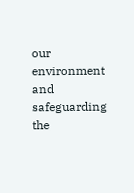our environment and safeguarding the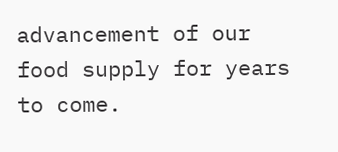advancement of our food supply for years to come.